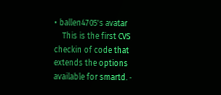• ballen4705's avatar
    This is the first CVS checkin of code that extends the options available for smartd. ·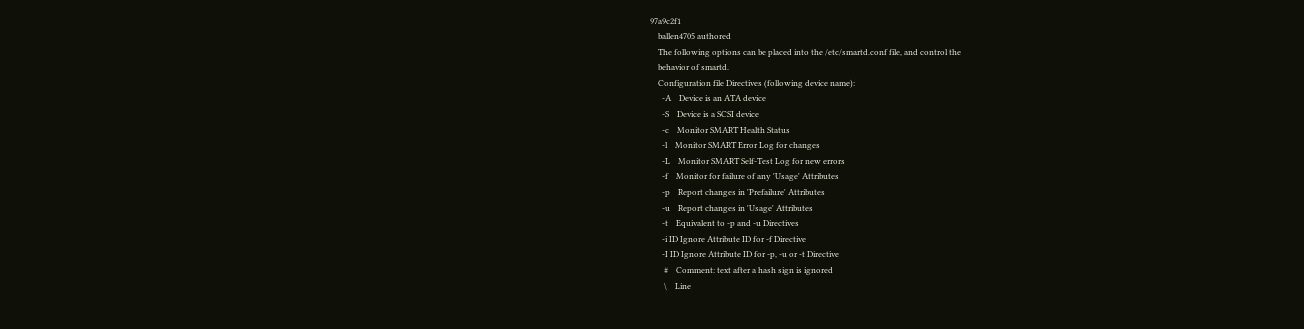97a9c2f1
    ballen4705 authored
    The following options can be placed into the /etc/smartd.conf file, and control the
    behavior of smartd.
    Configuration file Directives (following device name):
      -A    Device is an ATA device
      -S    Device is a SCSI device
      -c    Monitor SMART Health Status
      -l    Monitor SMART Error Log for changes
      -L    Monitor SMART Self-Test Log for new errors
      -f    Monitor for failure of any 'Usage' Attributes
      -p    Report changes in 'Prefailure' Attributes
      -u    Report changes in 'Usage' Attributes
      -t    Equivalent to -p and -u Directives
      -i ID Ignore Attribute ID for -f Directive
      -I ID Ignore Attribute ID for -p, -u or -t Directive
       #    Comment: text after a hash sign is ignored
       \    Line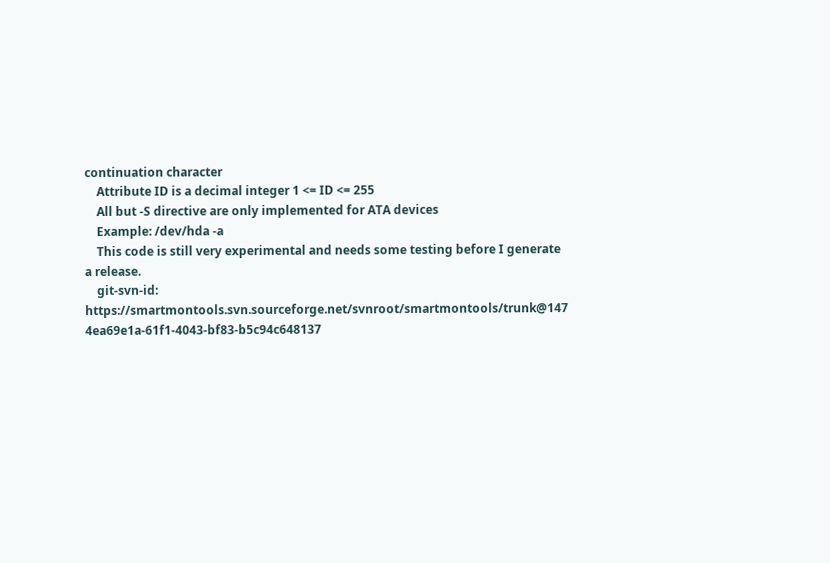continuation character
    Attribute ID is a decimal integer 1 <= ID <= 255
    All but -S directive are only implemented for ATA devices
    Example: /dev/hda -a
    This code is still very experimental and needs some testing before I generate a release.
    git-svn-id: https://smartmontools.svn.sourceforge.net/svnroot/smartmontools/trunk@147 4ea69e1a-61f1-4043-bf83-b5c94c648137